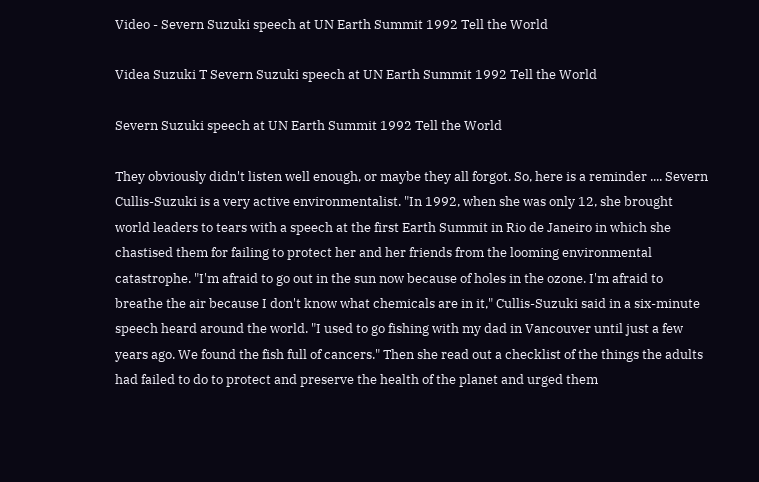Video - Severn Suzuki speech at UN Earth Summit 1992 Tell the World

Videa Suzuki T Severn Suzuki speech at UN Earth Summit 1992 Tell the World

Severn Suzuki speech at UN Earth Summit 1992 Tell the World

They obviously didn't listen well enough, or maybe they all forgot. So, here is a reminder .... Severn Cullis-Suzuki is a very active environmentalist. "In 1992, when she was only 12, she brought world leaders to tears with a speech at the first Earth Summit in Rio de Janeiro in which she chastised them for failing to protect her and her friends from the looming environmental catastrophe. "I'm afraid to go out in the sun now because of holes in the ozone. I'm afraid to breathe the air because I don't know what chemicals are in it," Cullis-Suzuki said in a six-minute speech heard around the world. "I used to go fishing with my dad in Vancouver until just a few years ago. We found the fish full of cancers." Then she read out a checklist of the things the adults had failed to do to protect and preserve the health of the planet and urged them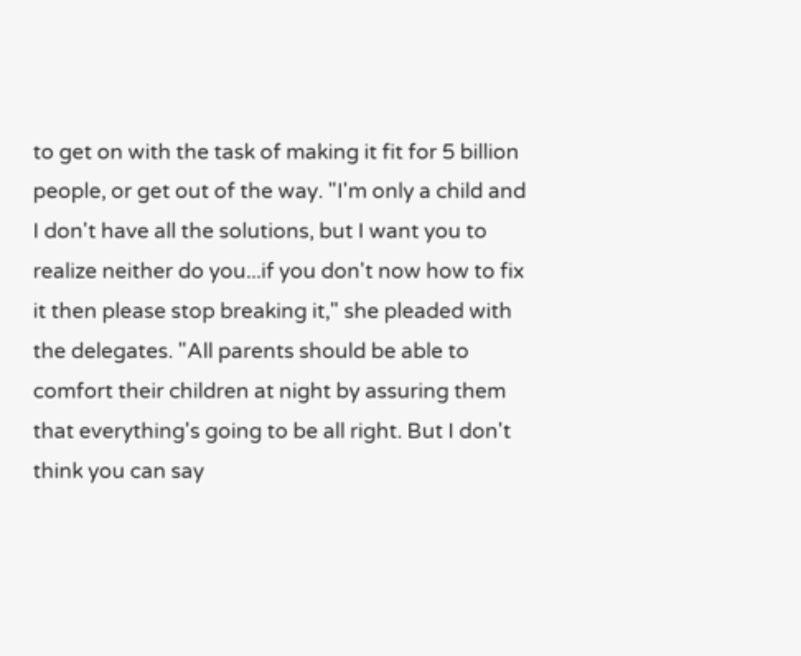to get on with the task of making it fit for 5 billion people, or get out of the way. "I'm only a child and I don't have all the solutions, but I want you to realize neither do you...if you don't now how to fix it then please stop breaking it," she pleaded with the delegates. "All parents should be able to comfort their children at night by assuring them that everything's going to be all right. But I don't think you can say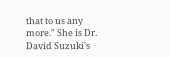that to us any more." She is Dr. David Suzuki's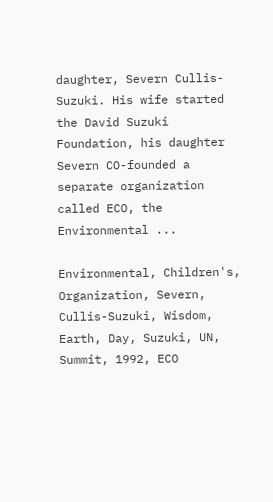daughter, Severn Cullis-Suzuki. His wife started the David Suzuki Foundation, his daughter Severn CO-founded a separate organization called ECO, the Environmental ...

Environmental, Children's, Organization, Severn, Cullis-Suzuki, Wisdom, Earth, Day, Suzuki, UN, Summit, 1992, ECO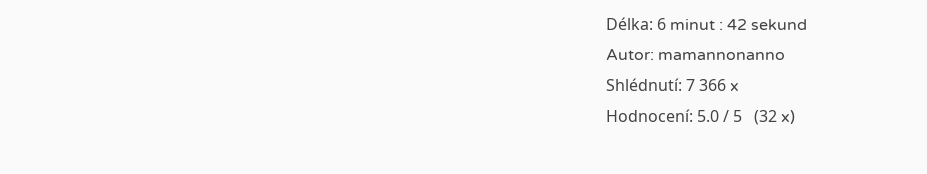Délka: 6 minut : 42 sekund
Autor: mamannonanno
Shlédnutí: 7 366 x
Hodnocení: 5.0 / 5   (32 x)